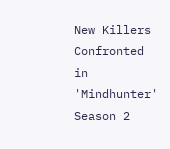New Killers Confronted in 'Mindhunter' Season 2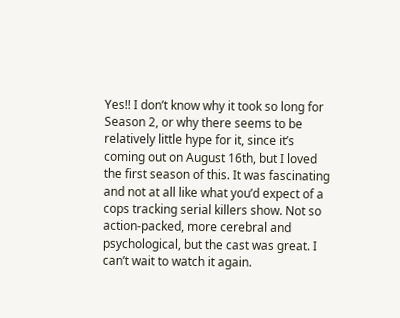Yes!! I don’t know why it took so long for Season 2, or why there seems to be relatively little hype for it, since it’s coming out on August 16th, but I loved the first season of this. It was fascinating and not at all like what you’d expect of a cops tracking serial killers show. Not so action-packed, more cerebral and psychological, but the cast was great. I can’t wait to watch it again.